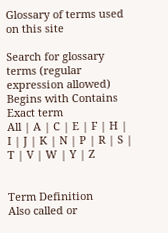Glossary of terms used on this site

Search for glossary terms (regular expression allowed)
Begins with Contains Exact term
All | A | C | E | F | H | I | J | K | N | P | R | S | T | V | W | Y | Z


Term Definition
Also called or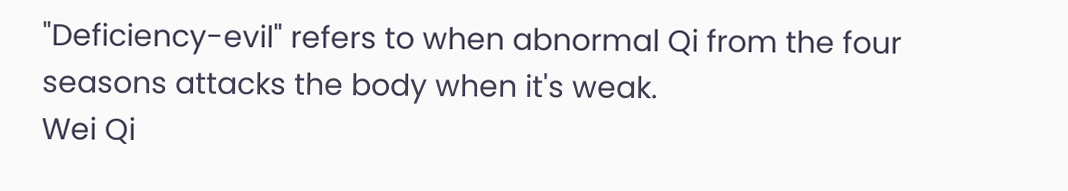"Deficiency-evil" refers to when abnormal Qi from the four seasons attacks the body when it's weak.
Wei Qi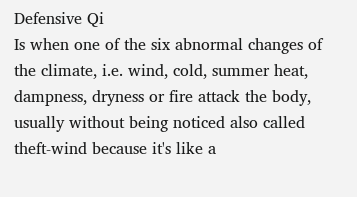Defensive Qi
Is when one of the six abnormal changes of the climate, i.e. wind, cold, summer heat, dampness, dryness or fire attack the body, usually without being noticed also called theft-wind because it's like a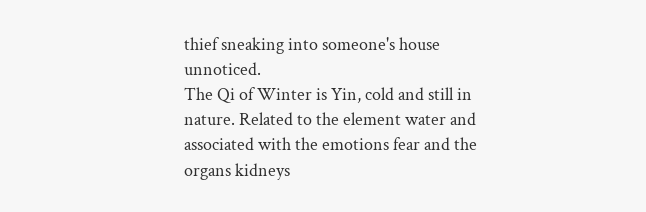thief sneaking into someone's house unnoticed.
The Qi of Winter is Yin, cold and still in nature. Related to the element water and associated with the emotions fear and the organs kidneys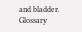and bladder.
Glossary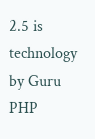2.5 is technology by Guru PHP